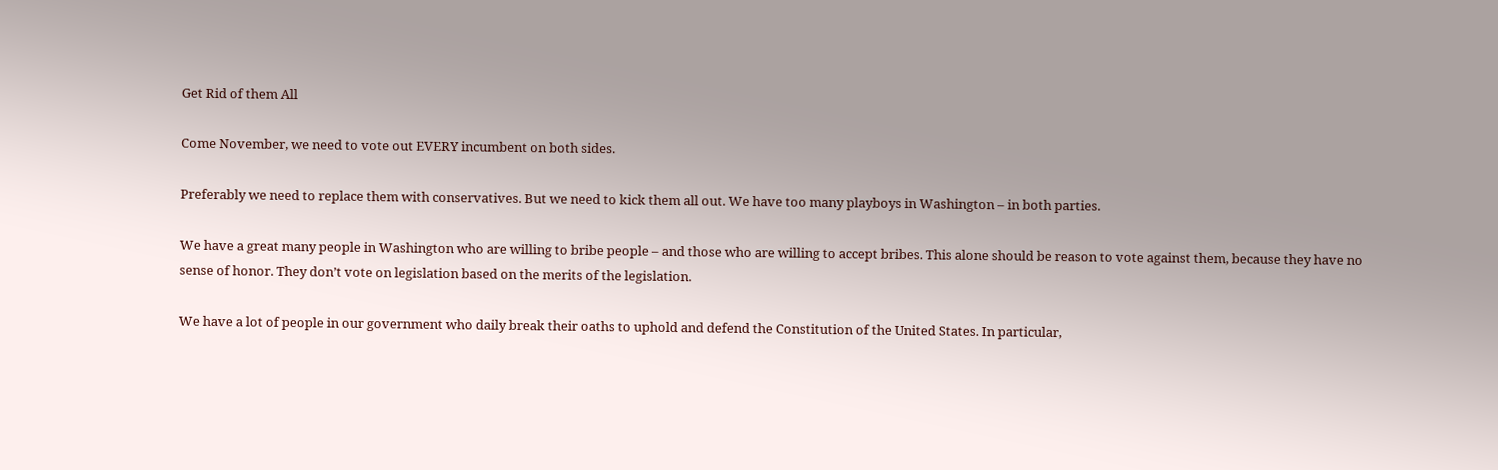Get Rid of them All

Come November, we need to vote out EVERY incumbent on both sides.

Preferably we need to replace them with conservatives. But we need to kick them all out. We have too many playboys in Washington – in both parties.

We have a great many people in Washington who are willing to bribe people – and those who are willing to accept bribes. This alone should be reason to vote against them, because they have no sense of honor. They don’t vote on legislation based on the merits of the legislation.

We have a lot of people in our government who daily break their oaths to uphold and defend the Constitution of the United States. In particular,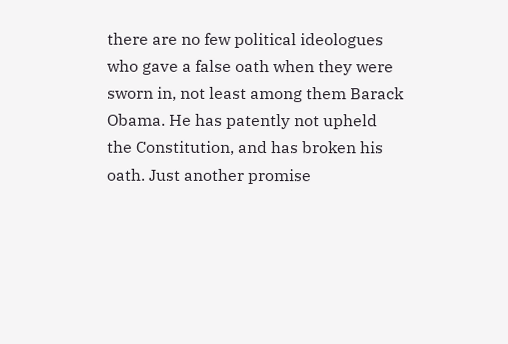there are no few political ideologues who gave a false oath when they were sworn in, not least among them Barack Obama. He has patently not upheld the Constitution, and has broken his oath. Just another promise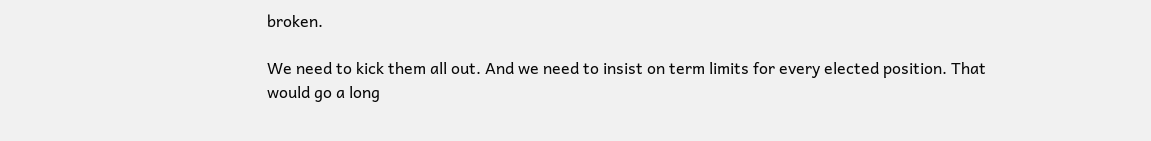broken.

We need to kick them all out. And we need to insist on term limits for every elected position. That would go a long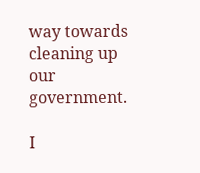way towards cleaning up our government.

I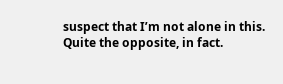suspect that I’m not alone in this. Quite the opposite, in fact.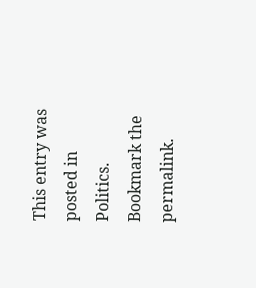This entry was posted in Politics. Bookmark the permalink.